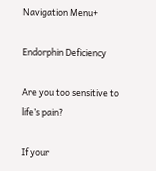Navigation Menu+

Endorphin Deficiency

Are you too sensitive to life’s pain?

If your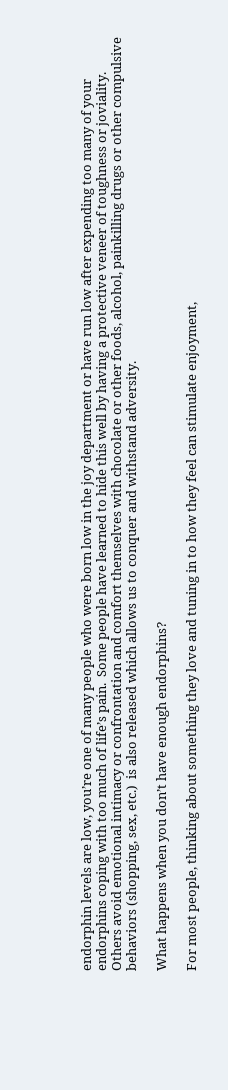endorphin levels are low, you’re one of many people who were born low in the joy department or have run low after expending too many of your endorphins coping with too much of life’s pain.  Some people have learned to hide this well by having a protective veneer of toughness or joviality.  Others avoid emotional intimacy or confrontation and comfort themselves with chocolate or other foods, alcohol, painkilling drugs or other compulsive behaviors (shopping, sex, etc.)  is also released which allows us to conquer and withstand adversity.

What happens when you don’t have enough endorphins?

For most people, thinking about something they love and tuning in to how they feel can stimulate enjoyment,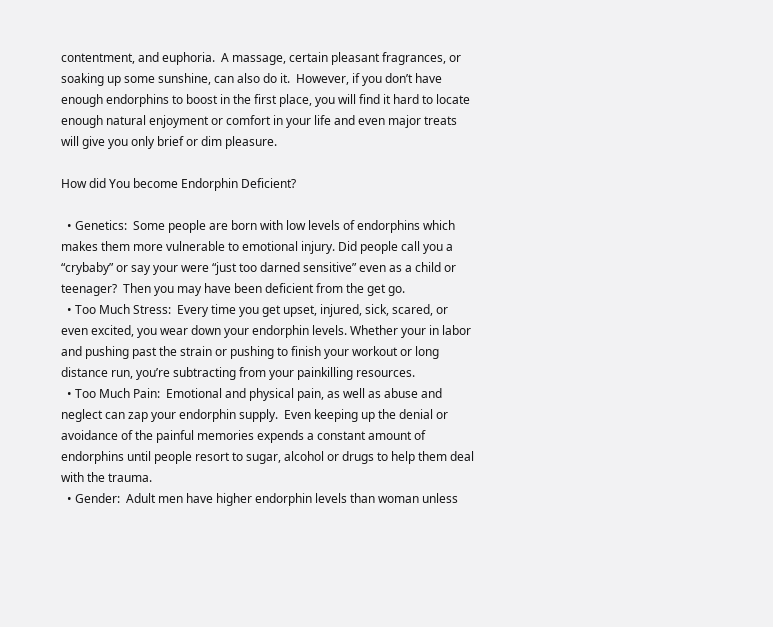contentment, and euphoria.  A massage, certain pleasant fragrances, or soaking up some sunshine, can also do it.  However, if you don’t have enough endorphins to boost in the first place, you will find it hard to locate enough natural enjoyment or comfort in your life and even major treats will give you only brief or dim pleasure.

How did You become Endorphin Deficient?

  • Genetics:  Some people are born with low levels of endorphins which makes them more vulnerable to emotional injury. Did people call you a “crybaby” or say your were “just too darned sensitive” even as a child or teenager?  Then you may have been deficient from the get go.
  • Too Much Stress:  Every time you get upset, injured, sick, scared, or even excited, you wear down your endorphin levels. Whether your in labor and pushing past the strain or pushing to finish your workout or long distance run, you’re subtracting from your painkilling resources.
  • Too Much Pain:  Emotional and physical pain, as well as abuse and neglect can zap your endorphin supply.  Even keeping up the denial or avoidance of the painful memories expends a constant amount of endorphins until people resort to sugar, alcohol or drugs to help them deal with the trauma.
  • Gender:  Adult men have higher endorphin levels than woman unless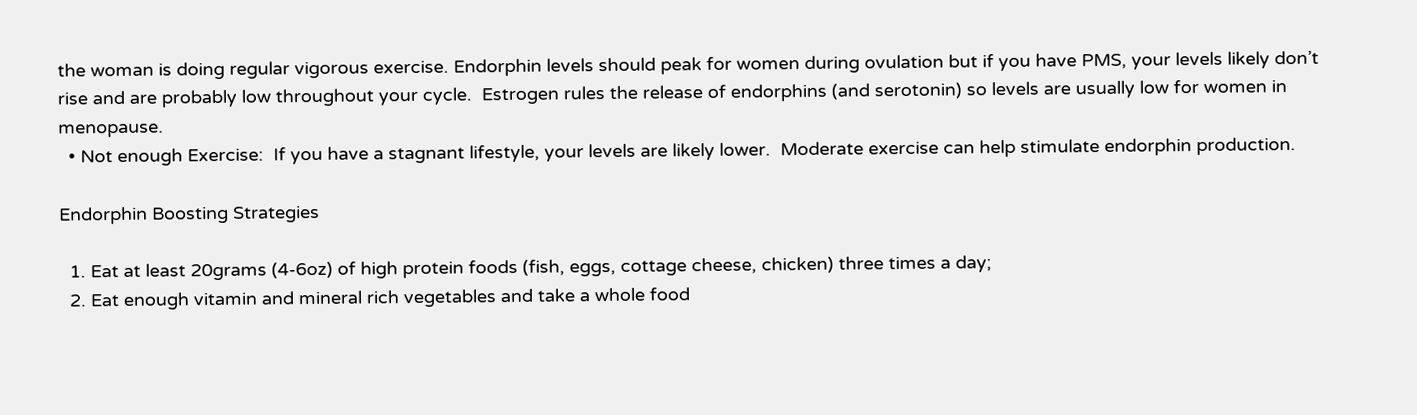the woman is doing regular vigorous exercise. Endorphin levels should peak for women during ovulation but if you have PMS, your levels likely don’t rise and are probably low throughout your cycle.  Estrogen rules the release of endorphins (and serotonin) so levels are usually low for women in menopause.
  • Not enough Exercise:  If you have a stagnant lifestyle, your levels are likely lower.  Moderate exercise can help stimulate endorphin production.

Endorphin Boosting Strategies

  1. Eat at least 20grams (4-6oz) of high protein foods (fish, eggs, cottage cheese, chicken) three times a day;
  2. Eat enough vitamin and mineral rich vegetables and take a whole food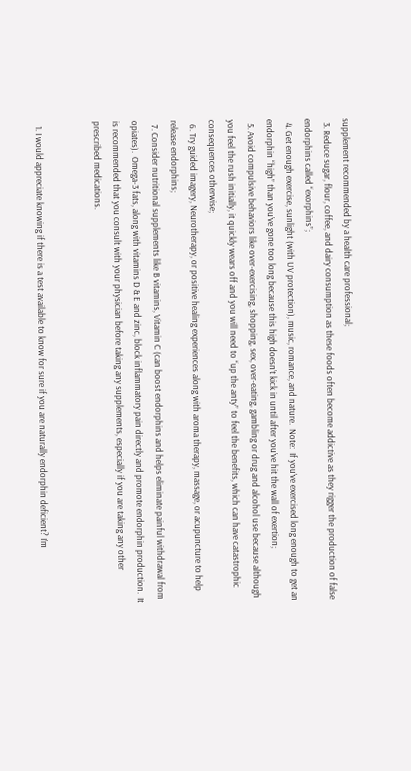supplement recommended by a health care professional;
  3. Reduce sugar, flour, coffee, and dairy consumption as these foods often become addictive as they rigger the production of false endorphins called “exorphins”;
  4. Get enough exercise, sunlight (with UV protection), music, romance, and nature.  Note:  If you’ve exercised long enough to get an endorphin “high” than you’ve gone too long because this high doesn’t kick in until after you’ve hit the wall of exertion;
  5. Avoid compulsive behaviors like over-exercising, shopping, sex, over-eating, gambling or drug and alcohol use because although you feel the rush initially, it quickly wears off and you will need to “up the anty” to feel the benefits, which can have catastrophic consequences otherwise;
  6. Try guided imagery, Neurotherapy, or positive healing experiences along with aroma therapy, massage, or acupuncture to help release endorphins;
  7. Consider nutritional supplements like B vitamins, Vitamin C (can boost endorphins and helps eliminate painful withdrawal from opiates).  Omega-3 fats, along with vitamins D & E and zinc, block inflammatory pain directly and promote endorphin production.  It is recommended that you consult with your physician before taking any supplements, especially if you are taking any other prescribed medications.


  1. I would appreciate knowing if there is a test available to know for sure if you are naturally endorphin deficient? I’m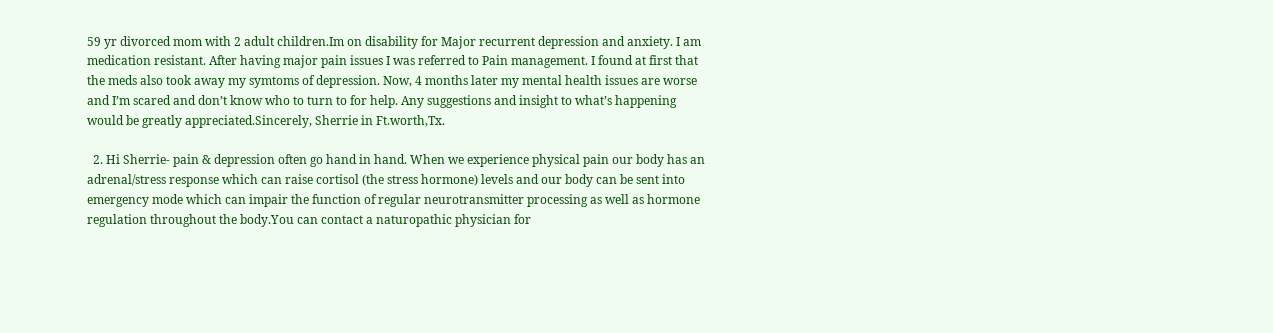59 yr divorced mom with 2 adult children.Im on disability for Major recurrent depression and anxiety. I am medication resistant. After having major pain issues I was referred to Pain management. I found at first that the meds also took away my symtoms of depression. Now, 4 months later my mental health issues are worse and I’m scared and don’t know who to turn to for help. Any suggestions and insight to what’s happening would be greatly appreciated.Sincerely, Sherrie in Ft.worth,Tx.

  2. Hi Sherrie- pain & depression often go hand in hand. When we experience physical pain our body has an adrenal/stress response which can raise cortisol (the stress hormone) levels and our body can be sent into emergency mode which can impair the function of regular neurotransmitter processing as well as hormone regulation throughout the body.You can contact a naturopathic physician for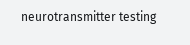neurotransmitter testing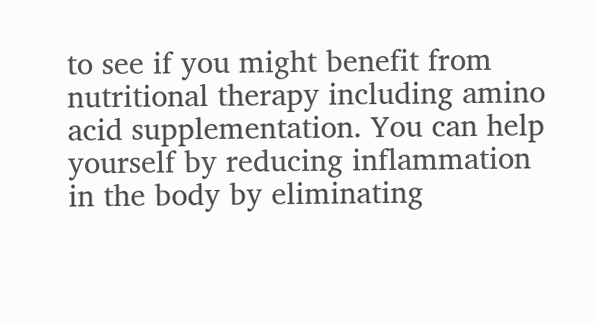to see if you might benefit from nutritional therapy including amino acid supplementation. You can help yourself by reducing inflammation in the body by eliminating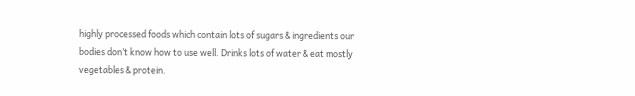highly processed foods which contain lots of sugars & ingredients our bodies don’t know how to use well. Drinks lots of water & eat mostly vegetables & protein.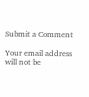Submit a Comment

Your email address will not be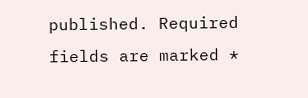published. Required fields are marked *